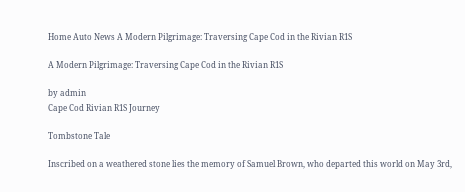Home Auto News A Modern Pilgrimage: Traversing Cape Cod in the Rivian R1S

A Modern Pilgrimage: Traversing Cape Cod in the Rivian R1S

by admin
Cape Cod Rivian R1S Journey

Tombstone Tale

Inscribed on a weathered stone lies the memory of Samuel Brown, who departed this world on May 3rd,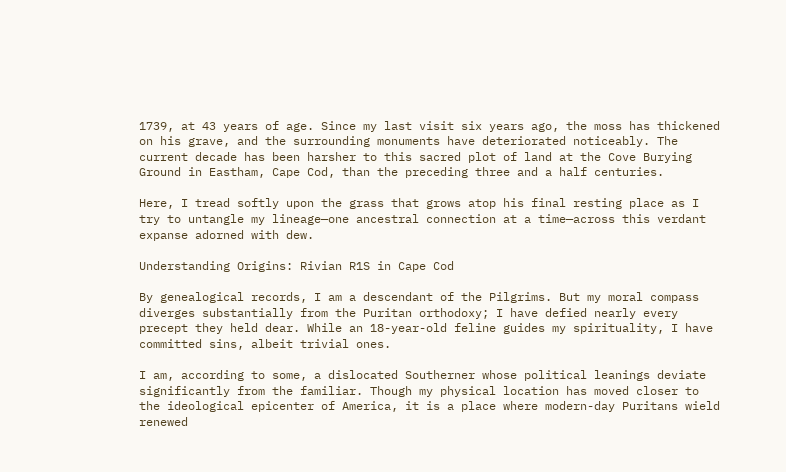1739, at 43 years of age. Since my last visit six years ago, the moss has thickened on his grave, and the surrounding monuments have deteriorated noticeably. The current decade has been harsher to this sacred plot of land at the Cove Burying Ground in Eastham, Cape Cod, than the preceding three and a half centuries.

Here, I tread softly upon the grass that grows atop his final resting place as I try to untangle my lineage—one ancestral connection at a time—across this verdant expanse adorned with dew.

Understanding Origins: Rivian R1S in Cape Cod

By genealogical records, I am a descendant of the Pilgrims. But my moral compass diverges substantially from the Puritan orthodoxy; I have defied nearly every precept they held dear. While an 18-year-old feline guides my spirituality, I have committed sins, albeit trivial ones.

I am, according to some, a dislocated Southerner whose political leanings deviate significantly from the familiar. Though my physical location has moved closer to the ideological epicenter of America, it is a place where modern-day Puritans wield renewed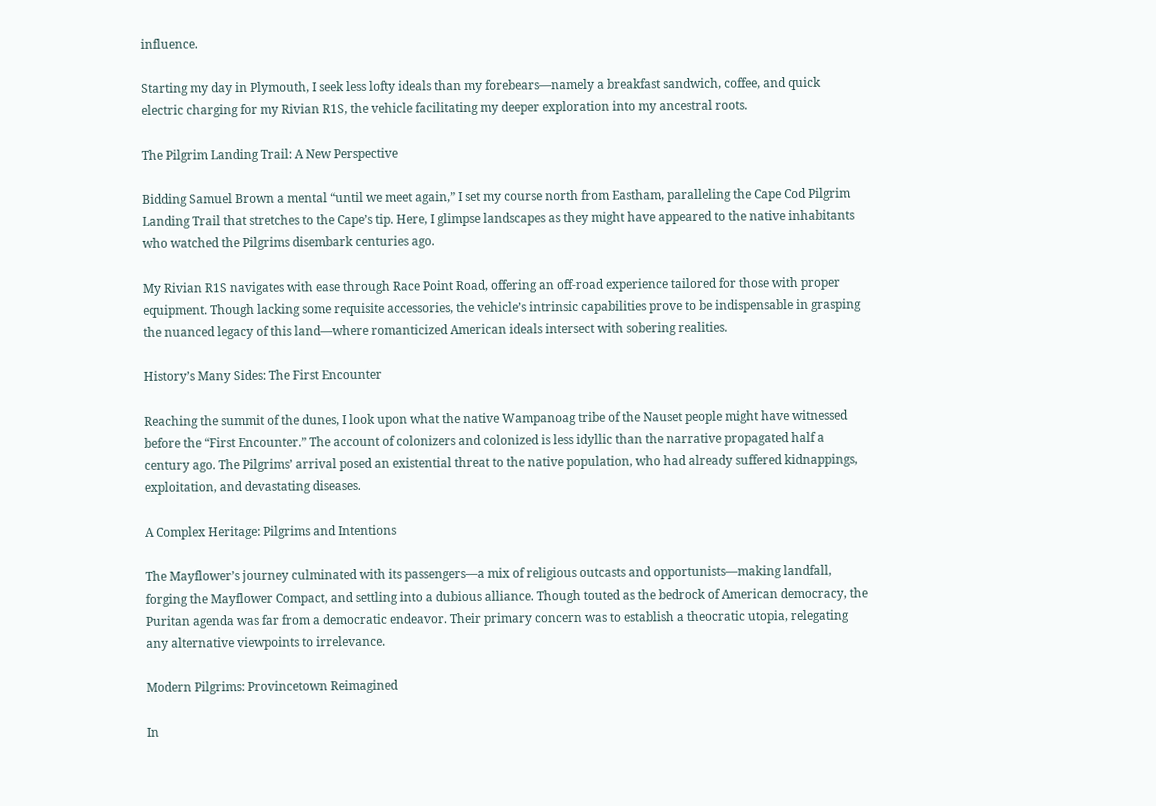influence.

Starting my day in Plymouth, I seek less lofty ideals than my forebears—namely a breakfast sandwich, coffee, and quick electric charging for my Rivian R1S, the vehicle facilitating my deeper exploration into my ancestral roots.

The Pilgrim Landing Trail: A New Perspective

Bidding Samuel Brown a mental “until we meet again,” I set my course north from Eastham, paralleling the Cape Cod Pilgrim Landing Trail that stretches to the Cape’s tip. Here, I glimpse landscapes as they might have appeared to the native inhabitants who watched the Pilgrims disembark centuries ago.

My Rivian R1S navigates with ease through Race Point Road, offering an off-road experience tailored for those with proper equipment. Though lacking some requisite accessories, the vehicle’s intrinsic capabilities prove to be indispensable in grasping the nuanced legacy of this land—where romanticized American ideals intersect with sobering realities.

History’s Many Sides: The First Encounter

Reaching the summit of the dunes, I look upon what the native Wampanoag tribe of the Nauset people might have witnessed before the “First Encounter.” The account of colonizers and colonized is less idyllic than the narrative propagated half a century ago. The Pilgrims’ arrival posed an existential threat to the native population, who had already suffered kidnappings, exploitation, and devastating diseases.

A Complex Heritage: Pilgrims and Intentions

The Mayflower’s journey culminated with its passengers—a mix of religious outcasts and opportunists—making landfall, forging the Mayflower Compact, and settling into a dubious alliance. Though touted as the bedrock of American democracy, the Puritan agenda was far from a democratic endeavor. Their primary concern was to establish a theocratic utopia, relegating any alternative viewpoints to irrelevance.

Modern Pilgrims: Provincetown Reimagined

In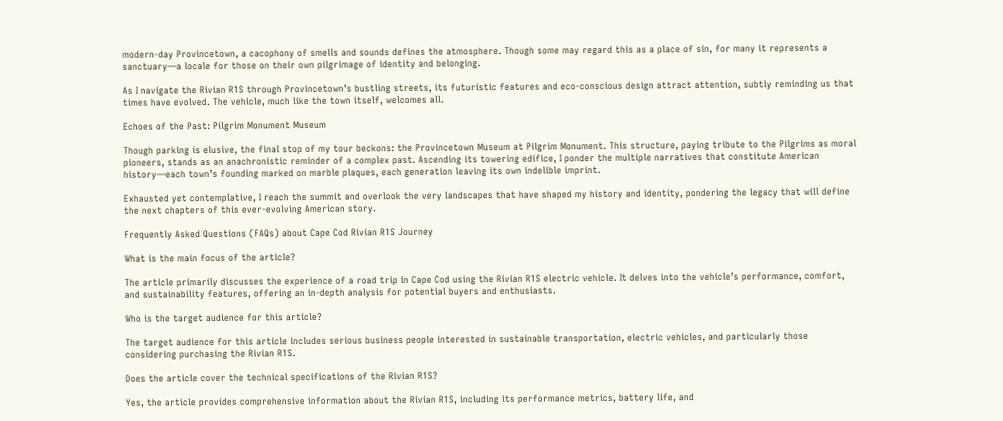modern-day Provincetown, a cacophony of smells and sounds defines the atmosphere. Though some may regard this as a place of sin, for many it represents a sanctuary—a locale for those on their own pilgrimage of identity and belonging.

As I navigate the Rivian R1S through Provincetown’s bustling streets, its futuristic features and eco-conscious design attract attention, subtly reminding us that times have evolved. The vehicle, much like the town itself, welcomes all.

Echoes of the Past: Pilgrim Monument Museum

Though parking is elusive, the final stop of my tour beckons: the Provincetown Museum at Pilgrim Monument. This structure, paying tribute to the Pilgrims as moral pioneers, stands as an anachronistic reminder of a complex past. Ascending its towering edifice, I ponder the multiple narratives that constitute American history—each town’s founding marked on marble plaques, each generation leaving its own indelible imprint.

Exhausted yet contemplative, I reach the summit and overlook the very landscapes that have shaped my history and identity, pondering the legacy that will define the next chapters of this ever-evolving American story.

Frequently Asked Questions (FAQs) about Cape Cod Rivian R1S Journey

What is the main focus of the article?

The article primarily discusses the experience of a road trip in Cape Cod using the Rivian R1S electric vehicle. It delves into the vehicle’s performance, comfort, and sustainability features, offering an in-depth analysis for potential buyers and enthusiasts.

Who is the target audience for this article?

The target audience for this article includes serious business people interested in sustainable transportation, electric vehicles, and particularly those considering purchasing the Rivian R1S.

Does the article cover the technical specifications of the Rivian R1S?

Yes, the article provides comprehensive information about the Rivian R1S, including its performance metrics, battery life, and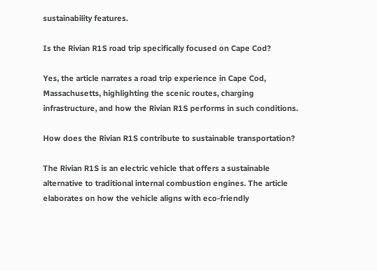sustainability features.

Is the Rivian R1S road trip specifically focused on Cape Cod?

Yes, the article narrates a road trip experience in Cape Cod, Massachusetts, highlighting the scenic routes, charging infrastructure, and how the Rivian R1S performs in such conditions.

How does the Rivian R1S contribute to sustainable transportation?

The Rivian R1S is an electric vehicle that offers a sustainable alternative to traditional internal combustion engines. The article elaborates on how the vehicle aligns with eco-friendly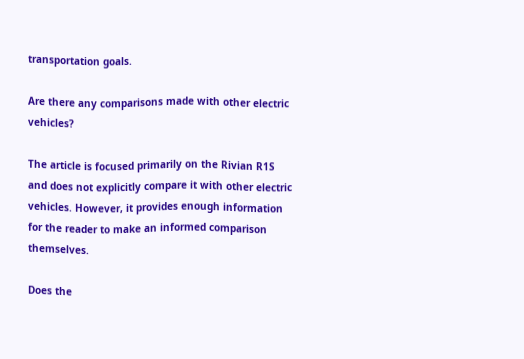transportation goals.

Are there any comparisons made with other electric vehicles?

The article is focused primarily on the Rivian R1S and does not explicitly compare it with other electric vehicles. However, it provides enough information for the reader to make an informed comparison themselves.

Does the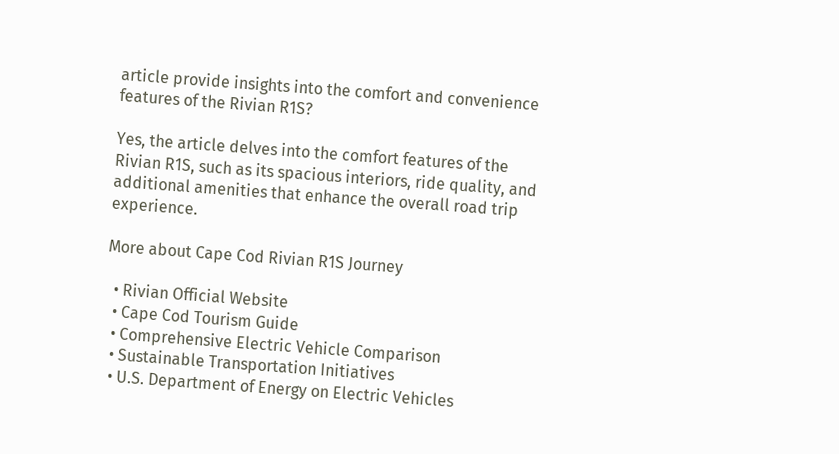article provide insights into the comfort and convenience features of the Rivian R1S?

Yes, the article delves into the comfort features of the Rivian R1S, such as its spacious interiors, ride quality, and additional amenities that enhance the overall road trip experience.

More about Cape Cod Rivian R1S Journey

  • Rivian Official Website
  • Cape Cod Tourism Guide
  • Comprehensive Electric Vehicle Comparison
  • Sustainable Transportation Initiatives
  • U.S. Department of Energy on Electric Vehicles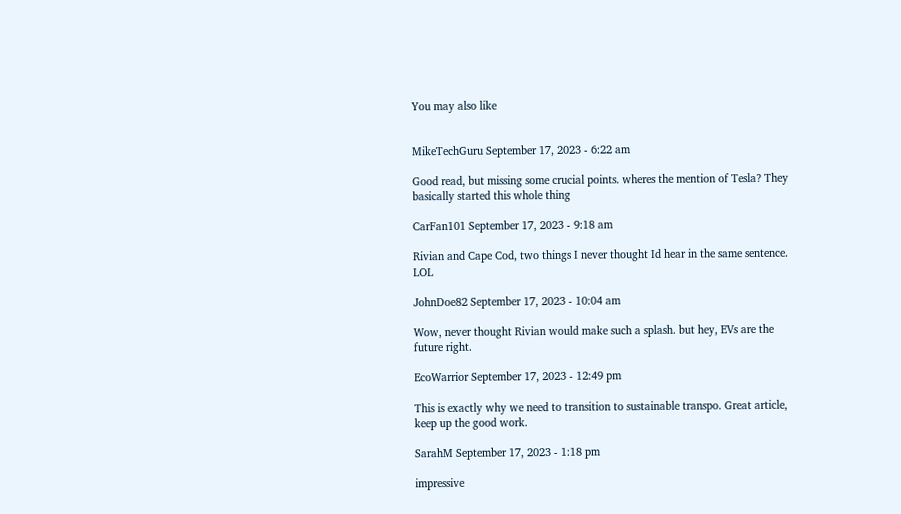You may also like


MikeTechGuru September 17, 2023 - 6:22 am

Good read, but missing some crucial points. wheres the mention of Tesla? They basically started this whole thing

CarFan101 September 17, 2023 - 9:18 am

Rivian and Cape Cod, two things I never thought Id hear in the same sentence. LOL

JohnDoe82 September 17, 2023 - 10:04 am

Wow, never thought Rivian would make such a splash. but hey, EVs are the future right.

EcoWarrior September 17, 2023 - 12:49 pm

This is exactly why we need to transition to sustainable transpo. Great article, keep up the good work.

SarahM September 17, 2023 - 1:18 pm

impressive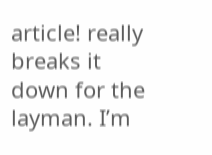article! really breaks it down for the layman. I’m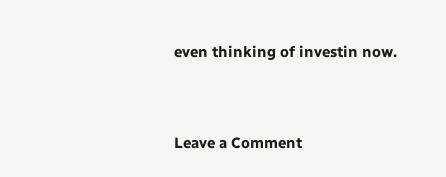even thinking of investin now.


Leave a Comment